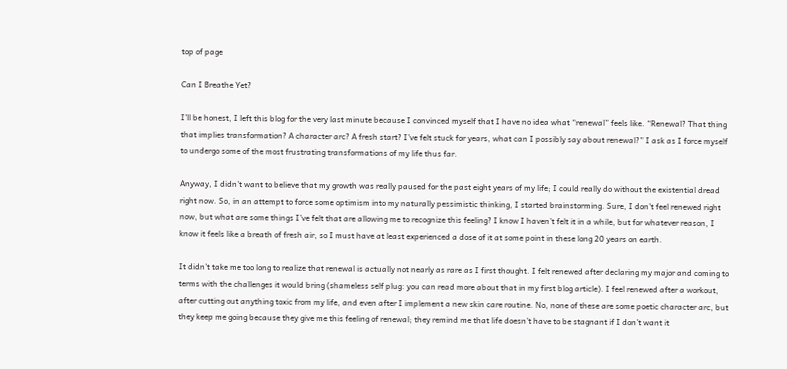top of page

Can I Breathe Yet?

I’ll be honest, I left this blog for the very last minute because I convinced myself that I have no idea what “renewal” feels like. “Renewal? That thing that implies transformation? A character arc? A fresh start? I’ve felt stuck for years, what can I possibly say about renewal?” I ask as I force myself to undergo some of the most frustrating transformations of my life thus far.

Anyway, I didn’t want to believe that my growth was really paused for the past eight years of my life; I could really do without the existential dread right now. So, in an attempt to force some optimism into my naturally pessimistic thinking, I started brainstorming. Sure, I don’t feel renewed right now, but what are some things I’ve felt that are allowing me to recognize this feeling? I know I haven’t felt it in a while, but for whatever reason, I know it feels like a breath of fresh air, so I must have at least experienced a dose of it at some point in these long 20 years on earth.

It didn’t take me too long to realize that renewal is actually not nearly as rare as I first thought. I felt renewed after declaring my major and coming to terms with the challenges it would bring (shameless self plug: you can read more about that in my first blog article). I feel renewed after a workout, after cutting out anything toxic from my life, and even after I implement a new skin care routine. No, none of these are some poetic character arc, but they keep me going because they give me this feeling of renewal; they remind me that life doesn’t have to be stagnant if I don’t want it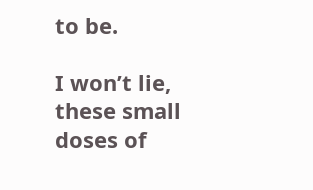to be.

I won’t lie, these small doses of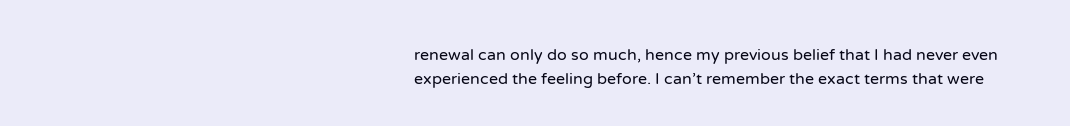renewal can only do so much, hence my previous belief that I had never even experienced the feeling before. I can’t remember the exact terms that were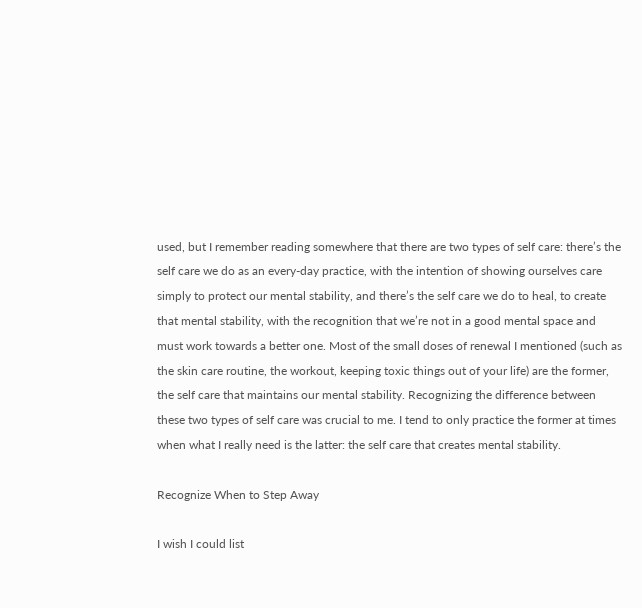used, but I remember reading somewhere that there are two types of self care: there’s the self care we do as an every-day practice, with the intention of showing ourselves care simply to protect our mental stability, and there’s the self care we do to heal, to create that mental stability, with the recognition that we’re not in a good mental space and must work towards a better one. Most of the small doses of renewal I mentioned (such as the skin care routine, the workout, keeping toxic things out of your life) are the former, the self care that maintains our mental stability. Recognizing the difference between these two types of self care was crucial to me. I tend to only practice the former at times when what I really need is the latter: the self care that creates mental stability.

Recognize When to Step Away

I wish I could list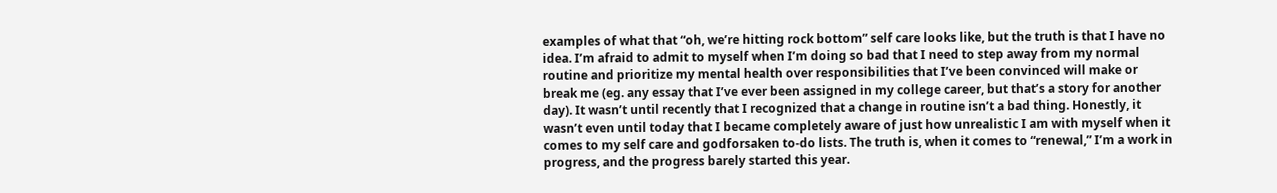examples of what that “oh, we’re hitting rock bottom” self care looks like, but the truth is that I have no idea. I’m afraid to admit to myself when I’m doing so bad that I need to step away from my normal routine and prioritize my mental health over responsibilities that I’ve been convinced will make or break me (eg. any essay that I’ve ever been assigned in my college career, but that’s a story for another day). It wasn’t until recently that I recognized that a change in routine isn’t a bad thing. Honestly, it wasn’t even until today that I became completely aware of just how unrealistic I am with myself when it comes to my self care and godforsaken to-do lists. The truth is, when it comes to “renewal,” I’m a work in progress, and the progress barely started this year.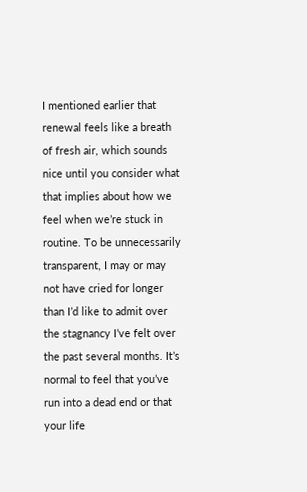I mentioned earlier that renewal feels like a breath of fresh air, which sounds nice until you consider what that implies about how we feel when we’re stuck in routine. To be unnecessarily transparent, I may or may not have cried for longer than I’d like to admit over the stagnancy I’ve felt over the past several months. It’s normal to feel that you’ve run into a dead end or that your life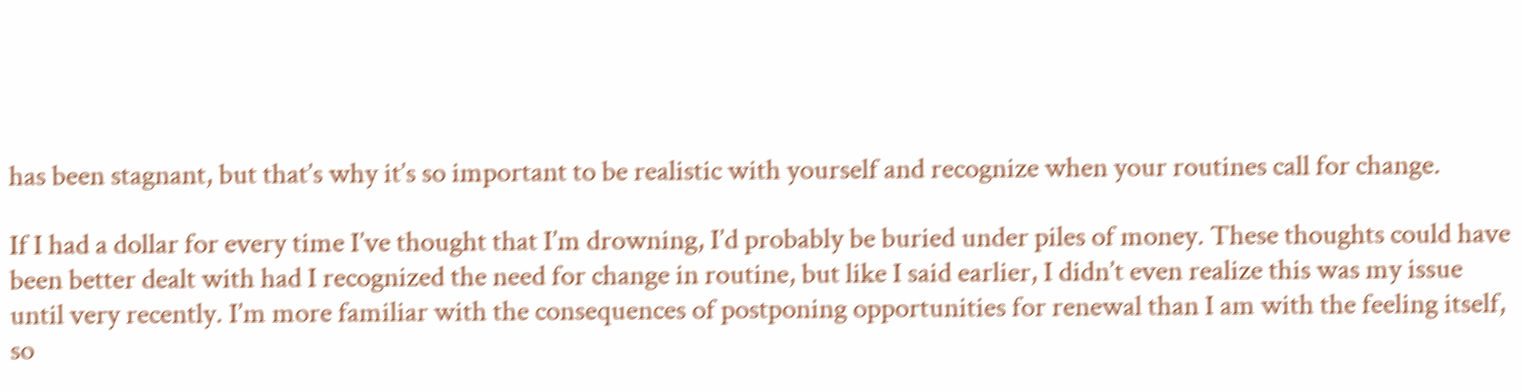has been stagnant, but that’s why it’s so important to be realistic with yourself and recognize when your routines call for change.

If I had a dollar for every time I’ve thought that I’m drowning, I’d probably be buried under piles of money. These thoughts could have been better dealt with had I recognized the need for change in routine, but like I said earlier, I didn’t even realize this was my issue until very recently. I’m more familiar with the consequences of postponing opportunities for renewal than I am with the feeling itself, so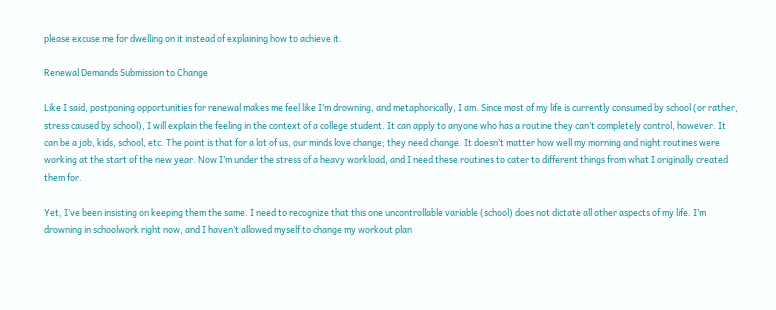please excuse me for dwelling on it instead of explaining how to achieve it.

Renewal Demands Submission to Change

Like I said, postponing opportunities for renewal makes me feel like I’m drowning, and metaphorically, I am. Since most of my life is currently consumed by school (or rather, stress caused by school), I will explain the feeling in the context of a college student. It can apply to anyone who has a routine they can’t completely control, however. It can be a job, kids, school, etc. The point is that for a lot of us, our minds love change; they need change. It doesn’t matter how well my morning and night routines were working at the start of the new year. Now I’m under the stress of a heavy workload, and I need these routines to cater to different things from what I originally created them for.

Yet, I’ve been insisting on keeping them the same. I need to recognize that this one uncontrollable variable (school) does not dictate all other aspects of my life. I’m drowning in schoolwork right now, and I haven’t allowed myself to change my workout plan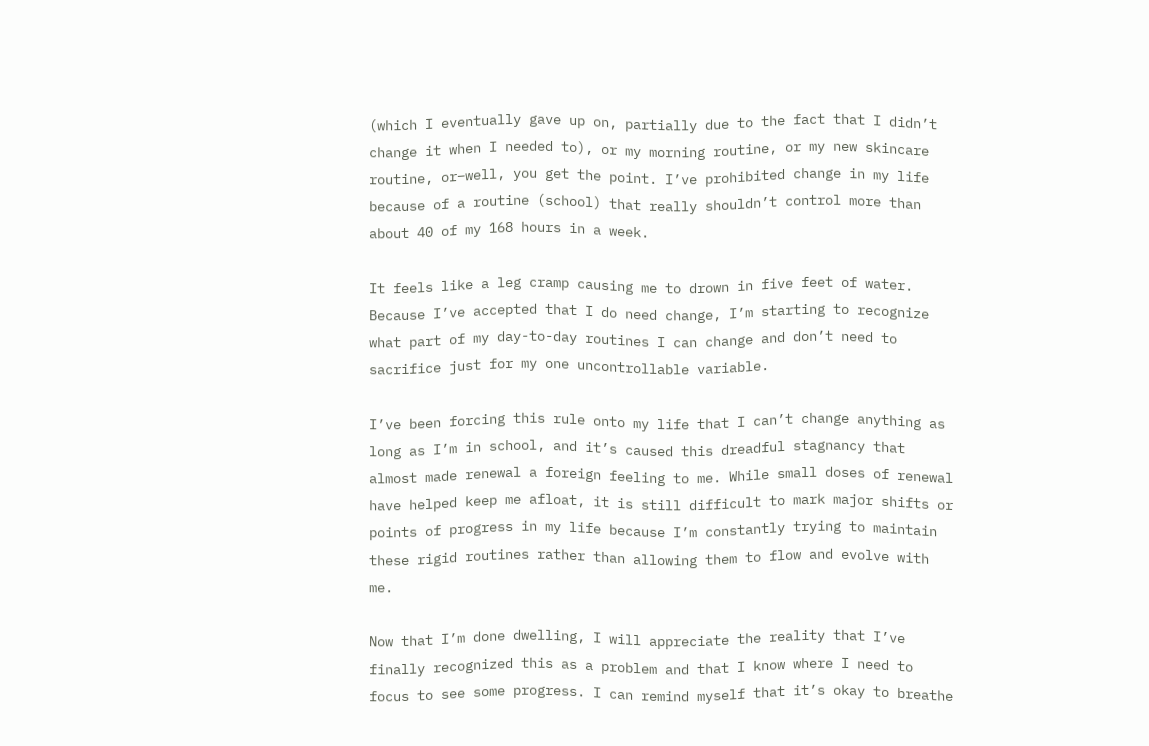(which I eventually gave up on, partially due to the fact that I didn’t change it when I needed to), or my morning routine, or my new skincare routine, or–well, you get the point. I’ve prohibited change in my life because of a routine (school) that really shouldn’t control more than about 40 of my 168 hours in a week.

It feels like a leg cramp causing me to drown in five feet of water. Because I’ve accepted that I do need change, I’m starting to recognize what part of my day-to-day routines I can change and don’t need to sacrifice just for my one uncontrollable variable.

I’ve been forcing this rule onto my life that I can’t change anything as long as I’m in school, and it’s caused this dreadful stagnancy that almost made renewal a foreign feeling to me. While small doses of renewal have helped keep me afloat, it is still difficult to mark major shifts or points of progress in my life because I’m constantly trying to maintain these rigid routines rather than allowing them to flow and evolve with me.

Now that I’m done dwelling, I will appreciate the reality that I’ve finally recognized this as a problem and that I know where I need to focus to see some progress. I can remind myself that it’s okay to breathe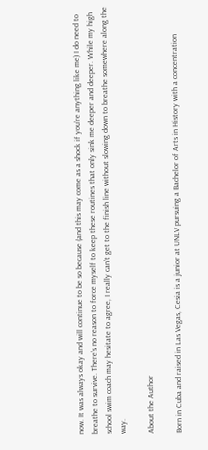now. It was always okay and will continue to be so because (and this may come as a shock if you’re anything like me) I do need to breathe to survive. There’s no reason to force myself to keep these routines that only sink me deeper and deeper. While my high school swim coach may hesitate to agree, I really can’t get to the finish line without slowing down to breathe somewhere along the way.

About the Author

Born in Cuba and raised in Las Vegas, Cesia is a junior at UNLV pursuing a Bachelor of Arts in History with a concentration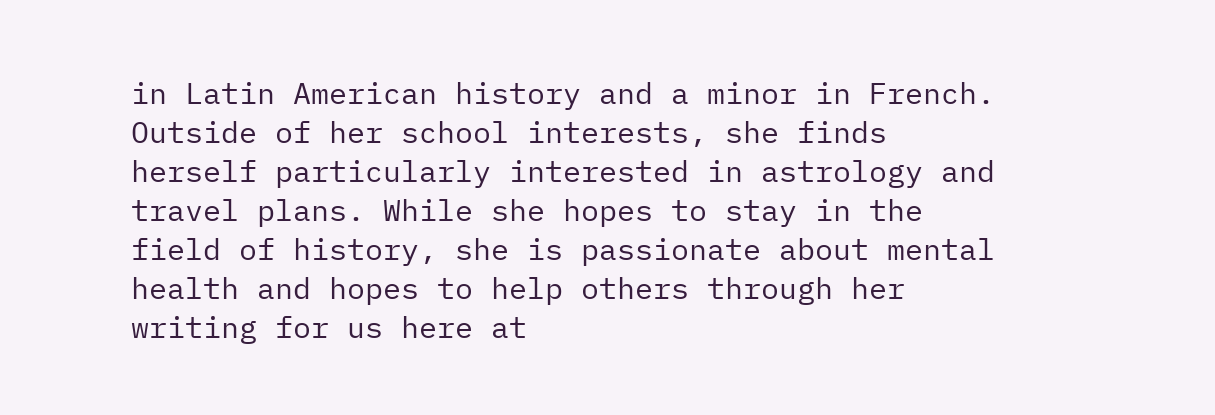in Latin American history and a minor in French. Outside of her school interests, she finds herself particularly interested in astrology and travel plans. While she hopes to stay in the field of history, she is passionate about mental health and hopes to help others through her writing for us here at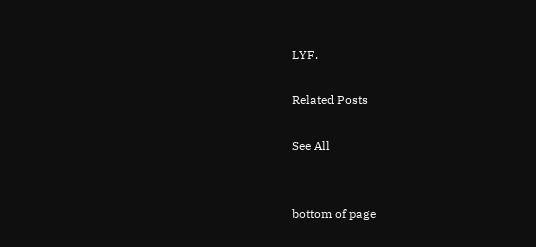LYF.

Related Posts

See All


bottom of page